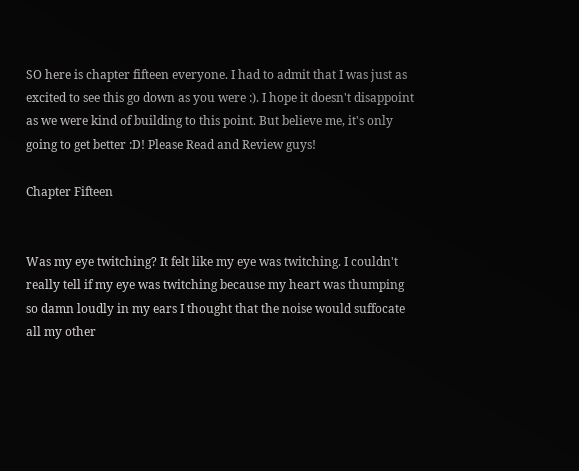SO here is chapter fifteen everyone. I had to admit that I was just as excited to see this go down as you were :). I hope it doesn't disappoint as we were kind of building to this point. But believe me, it's only going to get better :D! Please Read and Review guys!

Chapter Fifteen


Was my eye twitching? It felt like my eye was twitching. I couldn't really tell if my eye was twitching because my heart was thumping so damn loudly in my ears I thought that the noise would suffocate all my other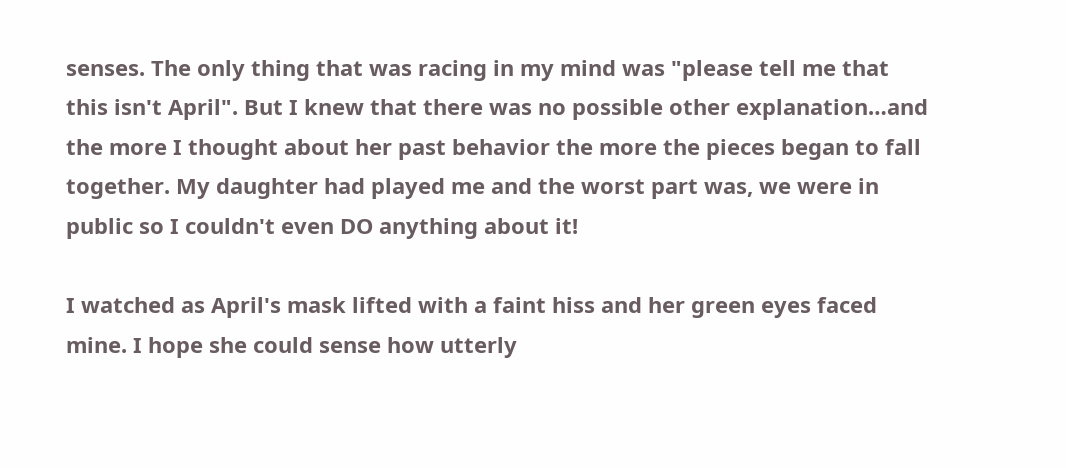senses. The only thing that was racing in my mind was "please tell me that this isn't April". But I knew that there was no possible other explanation…and the more I thought about her past behavior the more the pieces began to fall together. My daughter had played me and the worst part was, we were in public so I couldn't even DO anything about it!

I watched as April's mask lifted with a faint hiss and her green eyes faced mine. I hope she could sense how utterly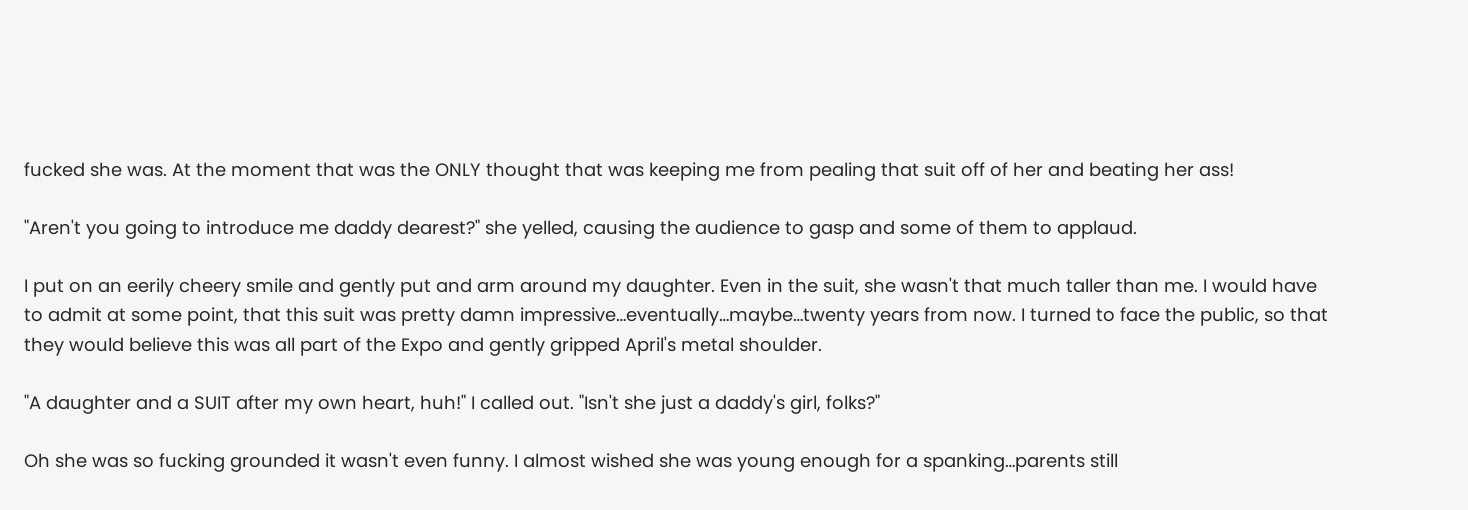fucked she was. At the moment that was the ONLY thought that was keeping me from pealing that suit off of her and beating her ass!

"Aren't you going to introduce me daddy dearest?" she yelled, causing the audience to gasp and some of them to applaud.

I put on an eerily cheery smile and gently put and arm around my daughter. Even in the suit, she wasn't that much taller than me. I would have to admit at some point, that this suit was pretty damn impressive…eventually…maybe…twenty years from now. I turned to face the public, so that they would believe this was all part of the Expo and gently gripped April's metal shoulder.

"A daughter and a SUIT after my own heart, huh!" I called out. "Isn't she just a daddy's girl, folks?"

Oh she was so fucking grounded it wasn't even funny. I almost wished she was young enough for a spanking…parents still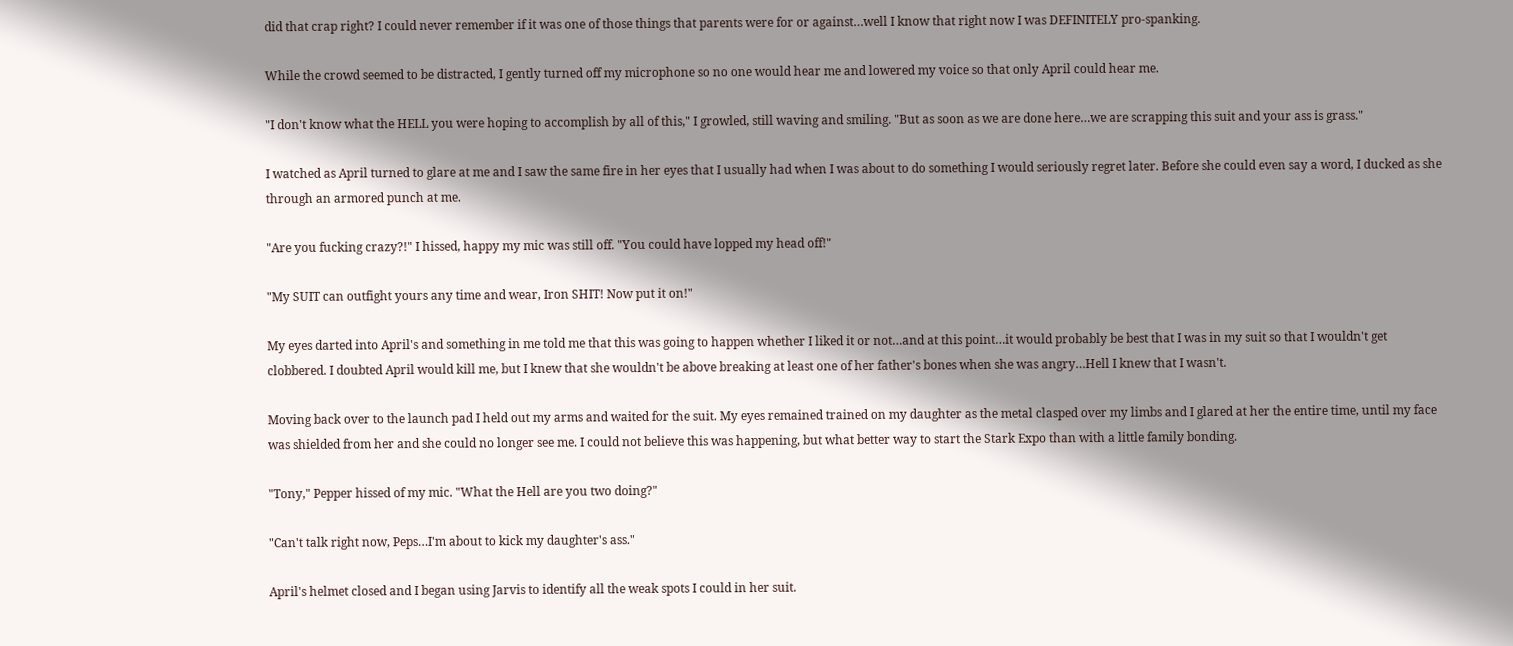did that crap right? I could never remember if it was one of those things that parents were for or against…well I know that right now I was DEFINITELY pro-spanking.

While the crowd seemed to be distracted, I gently turned off my microphone so no one would hear me and lowered my voice so that only April could hear me.

"I don't know what the HELL you were hoping to accomplish by all of this," I growled, still waving and smiling. "But as soon as we are done here…we are scrapping this suit and your ass is grass."

I watched as April turned to glare at me and I saw the same fire in her eyes that I usually had when I was about to do something I would seriously regret later. Before she could even say a word, I ducked as she through an armored punch at me.

"Are you fucking crazy?!" I hissed, happy my mic was still off. "You could have lopped my head off!"

"My SUIT can outfight yours any time and wear, Iron SHIT! Now put it on!"

My eyes darted into April's and something in me told me that this was going to happen whether I liked it or not…and at this point…it would probably be best that I was in my suit so that I wouldn't get clobbered. I doubted April would kill me, but I knew that she wouldn't be above breaking at least one of her father's bones when she was angry…Hell I knew that I wasn't.

Moving back over to the launch pad I held out my arms and waited for the suit. My eyes remained trained on my daughter as the metal clasped over my limbs and I glared at her the entire time, until my face was shielded from her and she could no longer see me. I could not believe this was happening, but what better way to start the Stark Expo than with a little family bonding.

"Tony," Pepper hissed of my mic. "What the Hell are you two doing?"

"Can't talk right now, Peps…I'm about to kick my daughter's ass."

April's helmet closed and I began using Jarvis to identify all the weak spots I could in her suit.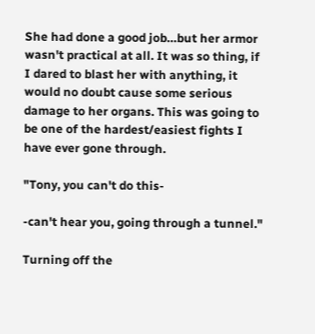She had done a good job…but her armor wasn't practical at all. It was so thing, if I dared to blast her with anything, it would no doubt cause some serious damage to her organs. This was going to be one of the hardest/easiest fights I have ever gone through.

"Tony, you can't do this-

-can't hear you, going through a tunnel."

Turning off the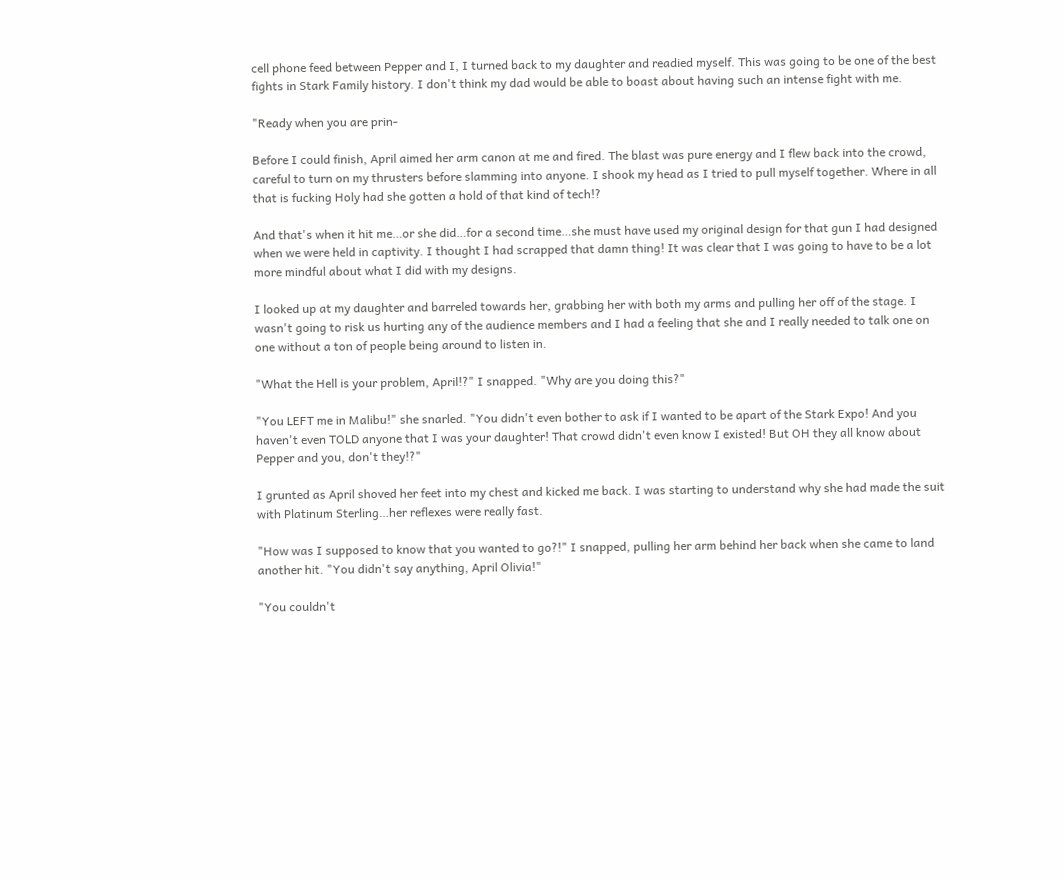cell phone feed between Pepper and I, I turned back to my daughter and readied myself. This was going to be one of the best fights in Stark Family history. I don't think my dad would be able to boast about having such an intense fight with me.

"Ready when you are prin-

Before I could finish, April aimed her arm canon at me and fired. The blast was pure energy and I flew back into the crowd, careful to turn on my thrusters before slamming into anyone. I shook my head as I tried to pull myself together. Where in all that is fucking Holy had she gotten a hold of that kind of tech!?

And that's when it hit me…or she did…for a second time…she must have used my original design for that gun I had designed when we were held in captivity. I thought I had scrapped that damn thing! It was clear that I was going to have to be a lot more mindful about what I did with my designs.

I looked up at my daughter and barreled towards her, grabbing her with both my arms and pulling her off of the stage. I wasn't going to risk us hurting any of the audience members and I had a feeling that she and I really needed to talk one on one without a ton of people being around to listen in.

"What the Hell is your problem, April!?" I snapped. "Why are you doing this?"

"You LEFT me in Malibu!" she snarled. "You didn't even bother to ask if I wanted to be apart of the Stark Expo! And you haven't even TOLD anyone that I was your daughter! That crowd didn't even know I existed! But OH they all know about Pepper and you, don't they!?"

I grunted as April shoved her feet into my chest and kicked me back. I was starting to understand why she had made the suit with Platinum Sterling…her reflexes were really fast.

"How was I supposed to know that you wanted to go?!" I snapped, pulling her arm behind her back when she came to land another hit. "You didn't say anything, April Olivia!"

"You couldn't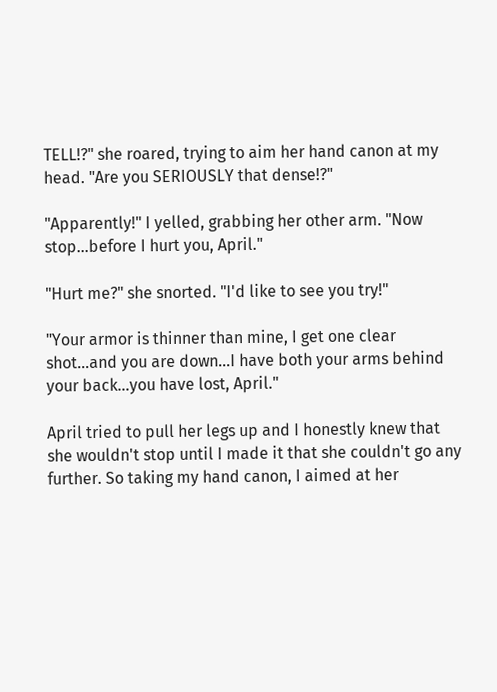TELL!?" she roared, trying to aim her hand canon at my head. "Are you SERIOUSLY that dense!?"

"Apparently!" I yelled, grabbing her other arm. "Now stop…before I hurt you, April."

"Hurt me?" she snorted. "I'd like to see you try!"

"Your armor is thinner than mine, I get one clear shot…and you are down…I have both your arms behind your back…you have lost, April."

April tried to pull her legs up and I honestly knew that she wouldn't stop until I made it that she couldn't go any further. So taking my hand canon, I aimed at her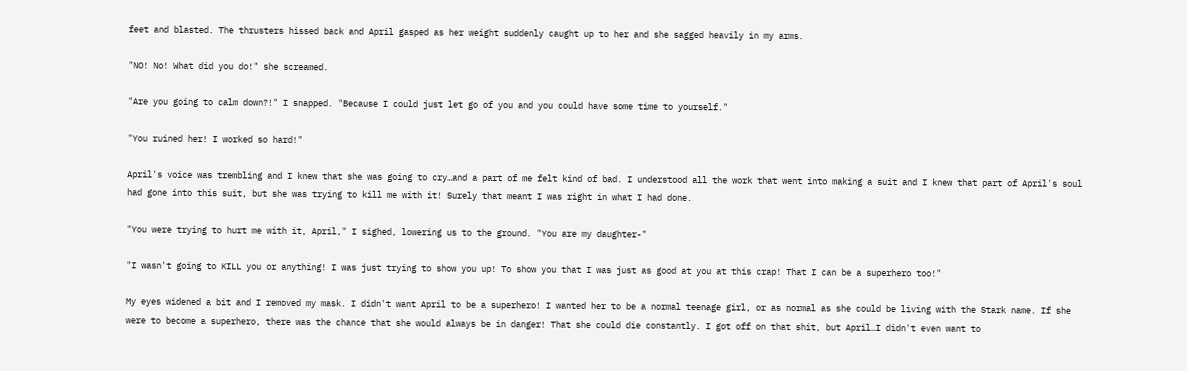feet and blasted. The thrusters hissed back and April gasped as her weight suddenly caught up to her and she sagged heavily in my arms.

"NO! No! What did you do!" she screamed.

"Are you going to calm down?!" I snapped. "Because I could just let go of you and you could have some time to yourself."

"You ruined her! I worked so hard!"

April's voice was trembling and I knew that she was going to cry…and a part of me felt kind of bad. I understood all the work that went into making a suit and I knew that part of April's soul had gone into this suit, but she was trying to kill me with it! Surely that meant I was right in what I had done.

"You were trying to hurt me with it, April," I sighed, lowering us to the ground. "You are my daughter-"

"I wasn't going to KILL you or anything! I was just trying to show you up! To show you that I was just as good at you at this crap! That I can be a superhero too!"

My eyes widened a bit and I removed my mask. I didn't want April to be a superhero! I wanted her to be a normal teenage girl, or as normal as she could be living with the Stark name. If she were to become a superhero, there was the chance that she would always be in danger! That she could die constantly. I got off on that shit, but April…I didn't even want to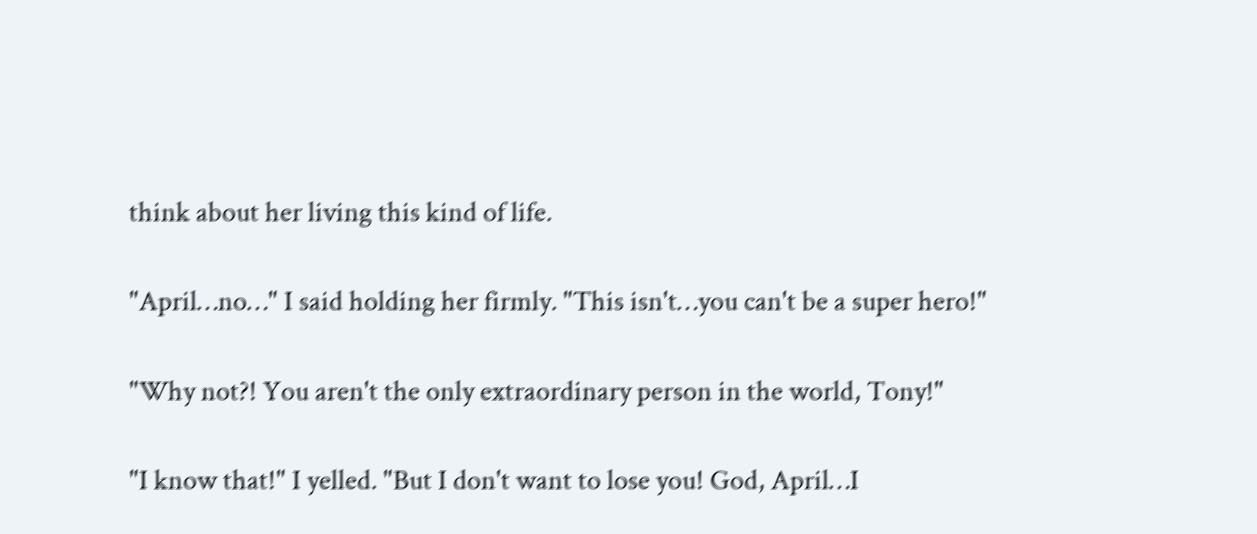think about her living this kind of life.

"April…no…" I said holding her firmly. "This isn't…you can't be a super hero!"

"Why not?! You aren't the only extraordinary person in the world, Tony!"

"I know that!" I yelled. "But I don't want to lose you! God, April…I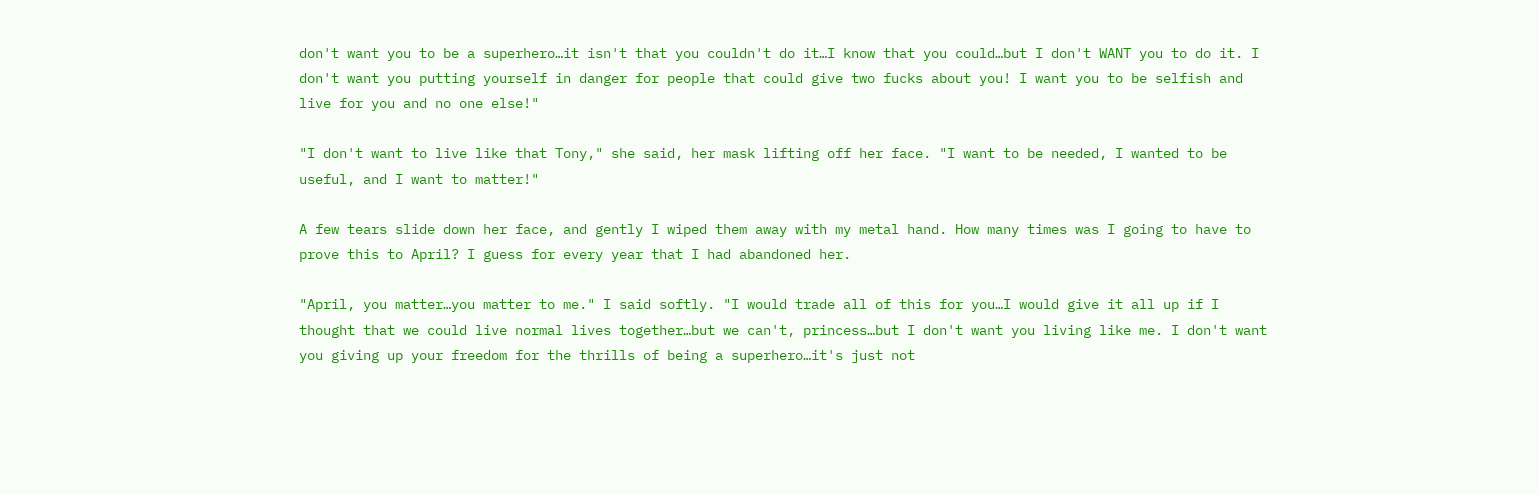don't want you to be a superhero…it isn't that you couldn't do it…I know that you could…but I don't WANT you to do it. I don't want you putting yourself in danger for people that could give two fucks about you! I want you to be selfish and live for you and no one else!"

"I don't want to live like that Tony," she said, her mask lifting off her face. "I want to be needed, I wanted to be useful, and I want to matter!"

A few tears slide down her face, and gently I wiped them away with my metal hand. How many times was I going to have to prove this to April? I guess for every year that I had abandoned her.

"April, you matter…you matter to me." I said softly. "I would trade all of this for you…I would give it all up if I thought that we could live normal lives together…but we can't, princess…but I don't want you living like me. I don't want you giving up your freedom for the thrills of being a superhero…it's just not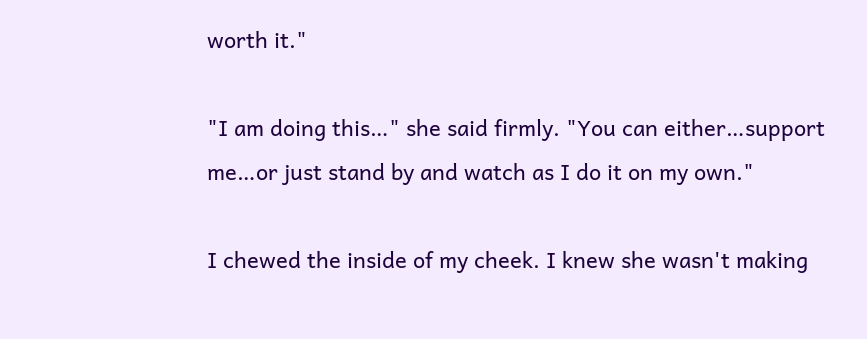worth it."

"I am doing this…" she said firmly. "You can either…support me…or just stand by and watch as I do it on my own."

I chewed the inside of my cheek. I knew she wasn't making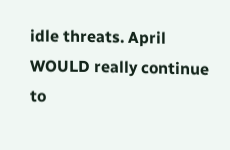idle threats. April WOULD really continue to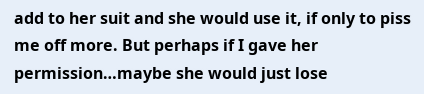add to her suit and she would use it, if only to piss me off more. But perhaps if I gave her permission…maybe she would just lose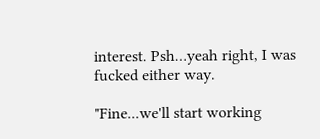interest. Psh…yeah right, I was fucked either way.

"Fine...we'll start working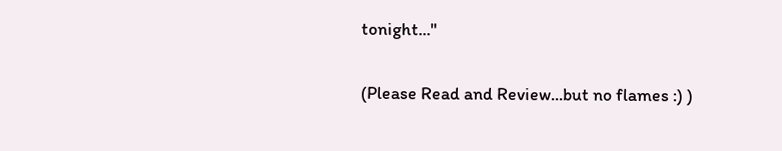tonight..."

(Please Read and Review...but no flames :) )